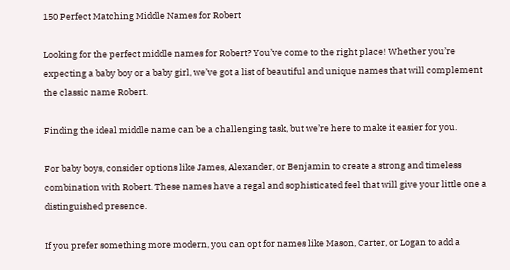150 Perfect Matching Middle Names for Robert

Looking for the perfect middle names for Robert? You’ve come to the right place! Whether you’re expecting a baby boy or a baby girl, we’ve got a list of beautiful and unique names that will complement the classic name Robert.

Finding the ideal middle name can be a challenging task, but we’re here to make it easier for you.

For baby boys, consider options like James, Alexander, or Benjamin to create a strong and timeless combination with Robert. These names have a regal and sophisticated feel that will give your little one a distinguished presence.

If you prefer something more modern, you can opt for names like Mason, Carter, or Logan to add a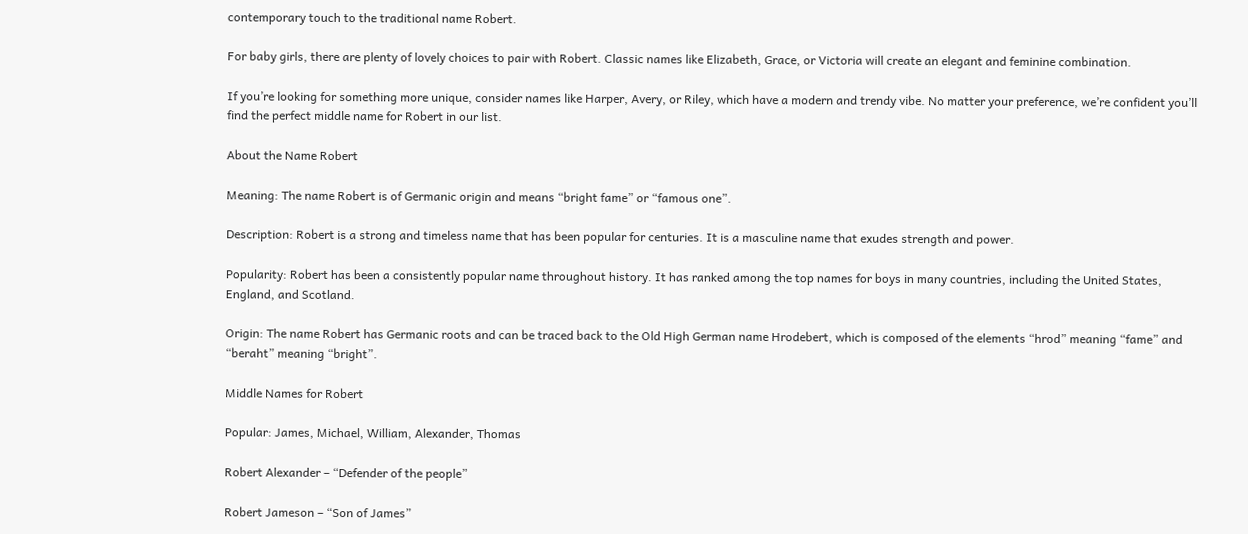contemporary touch to the traditional name Robert.

For baby girls, there are plenty of lovely choices to pair with Robert. Classic names like Elizabeth, Grace, or Victoria will create an elegant and feminine combination.

If you’re looking for something more unique, consider names like Harper, Avery, or Riley, which have a modern and trendy vibe. No matter your preference, we’re confident you’ll find the perfect middle name for Robert in our list.

About the Name Robert

Meaning: The name Robert is of Germanic origin and means “bright fame” or “famous one”.

Description: Robert is a strong and timeless name that has been popular for centuries. It is a masculine name that exudes strength and power.

Popularity: Robert has been a consistently popular name throughout history. It has ranked among the top names for boys in many countries, including the United States, England, and Scotland.

Origin: The name Robert has Germanic roots and can be traced back to the Old High German name Hrodebert, which is composed of the elements “hrod” meaning “fame” and “beraht” meaning “bright”.

Middle Names for Robert

Popular: James, Michael, William, Alexander, Thomas

Robert Alexander – “Defender of the people”

Robert Jameson – “Son of James”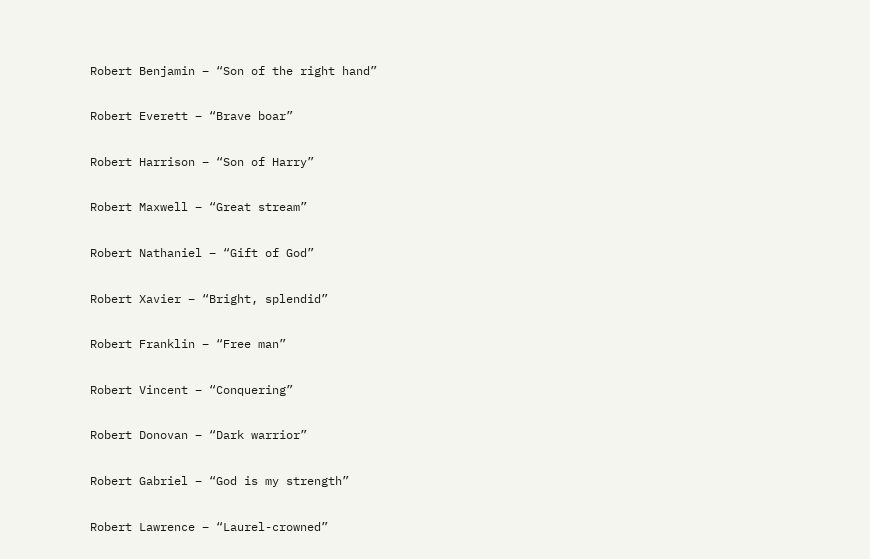Robert Benjamin – “Son of the right hand”

Robert Everett – “Brave boar”

Robert Harrison – “Son of Harry”

Robert Maxwell – “Great stream”

Robert Nathaniel – “Gift of God”

Robert Xavier – “Bright, splendid”

Robert Franklin – “Free man”

Robert Vincent – “Conquering”

Robert Donovan – “Dark warrior”

Robert Gabriel – “God is my strength”

Robert Lawrence – “Laurel-crowned”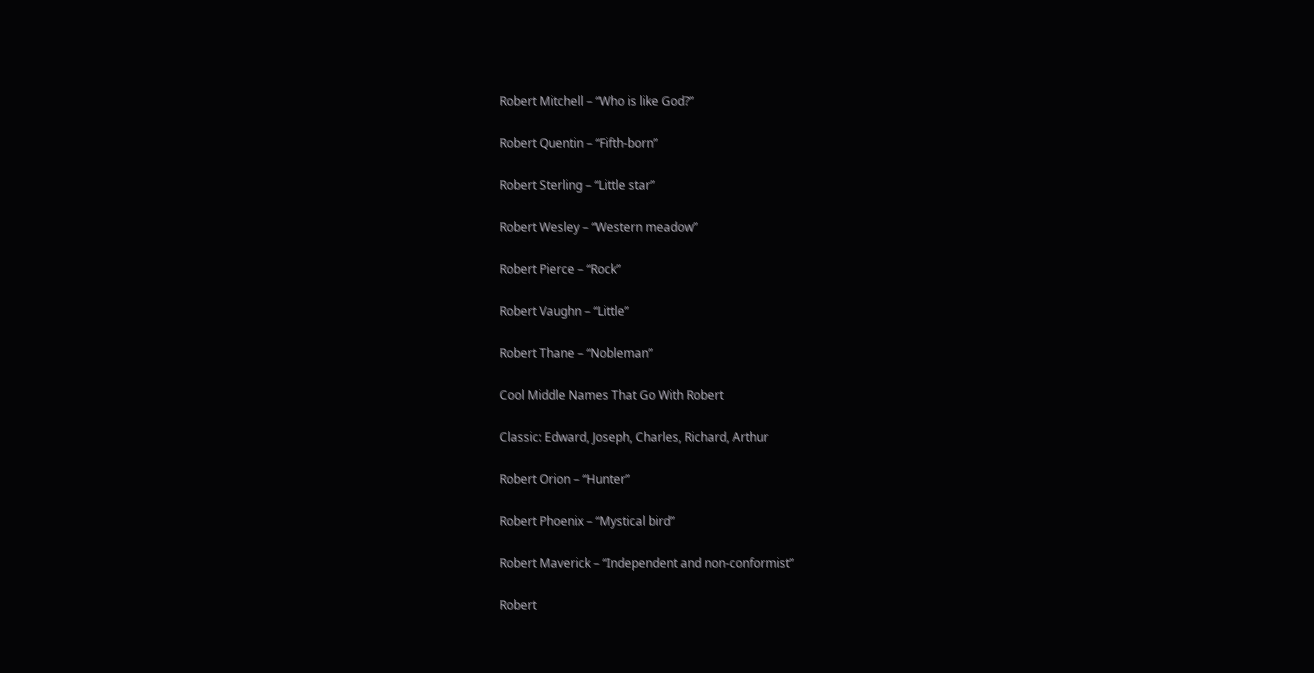Robert Mitchell – “Who is like God?”

Robert Quentin – “Fifth-born”

Robert Sterling – “Little star”

Robert Wesley – “Western meadow”

Robert Pierce – “Rock”

Robert Vaughn – “Little”

Robert Thane – “Nobleman”

Cool Middle Names That Go With Robert

Classic: Edward, Joseph, Charles, Richard, Arthur

Robert Orion – “Hunter”

Robert Phoenix – “Mystical bird”

Robert Maverick – “Independent and non-conformist”

Robert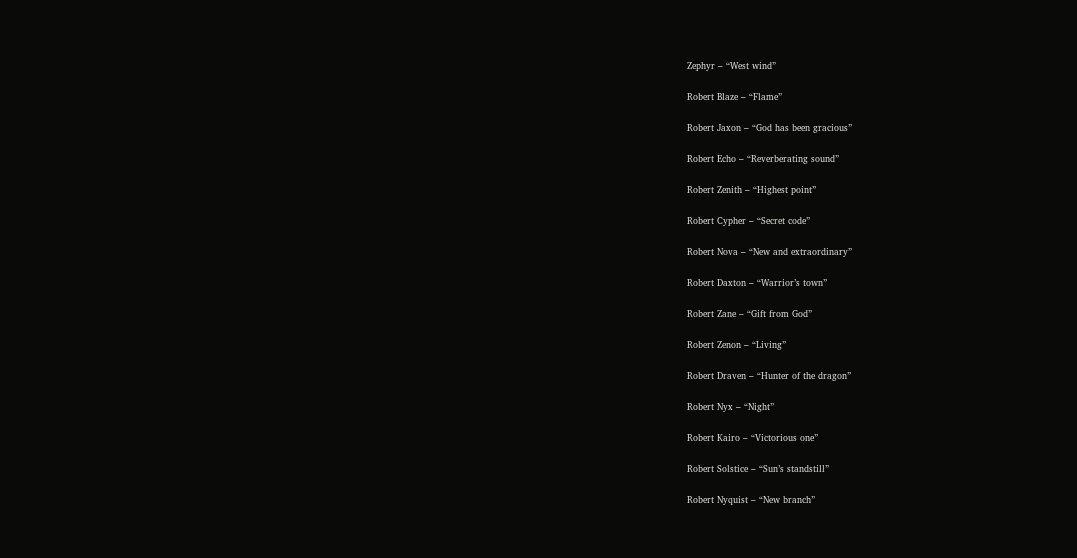Zephyr – “West wind”

Robert Blaze – “Flame”

Robert Jaxon – “God has been gracious”

Robert Echo – “Reverberating sound”

Robert Zenith – “Highest point”

Robert Cypher – “Secret code”

Robert Nova – “New and extraordinary”

Robert Daxton – “Warrior’s town”

Robert Zane – “Gift from God”

Robert Zenon – “Living”

Robert Draven – “Hunter of the dragon”

Robert Nyx – “Night”

Robert Kairo – “Victorious one”

Robert Solstice – “Sun’s standstill”

Robert Nyquist – “New branch”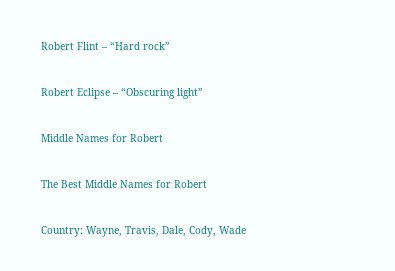Robert Flint – “Hard rock”

Robert Eclipse – “Obscuring light”

Middle Names for Robert

The Best Middle Names for Robert

Country: Wayne, Travis, Dale, Cody, Wade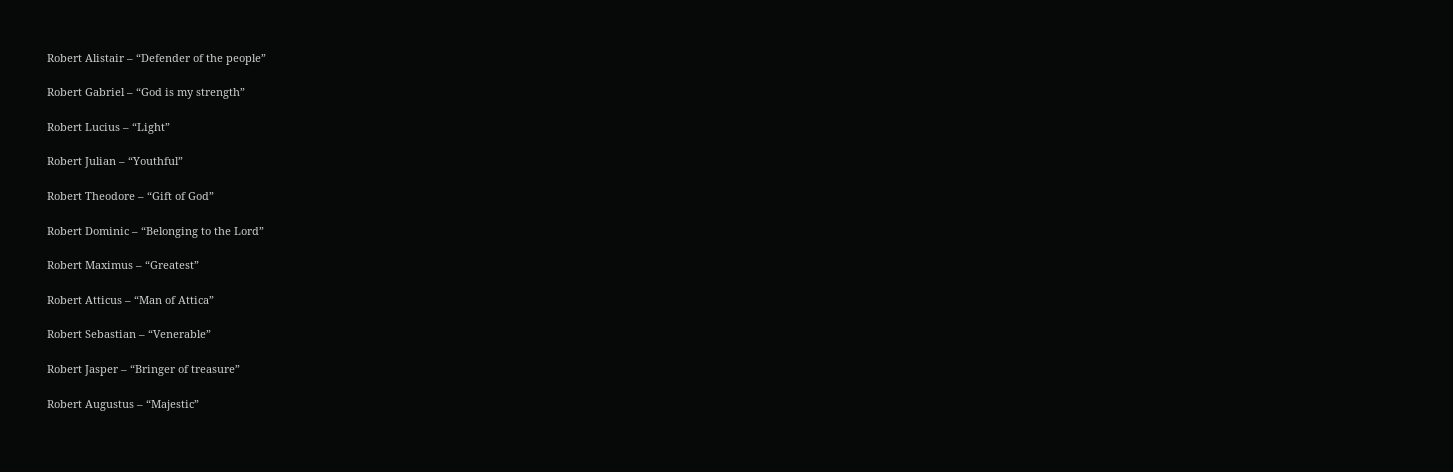Robert Alistair – “Defender of the people”

Robert Gabriel – “God is my strength”

Robert Lucius – “Light”

Robert Julian – “Youthful”

Robert Theodore – “Gift of God”

Robert Dominic – “Belonging to the Lord”

Robert Maximus – “Greatest”

Robert Atticus – “Man of Attica”

Robert Sebastian – “Venerable”

Robert Jasper – “Bringer of treasure”

Robert Augustus – “Majestic”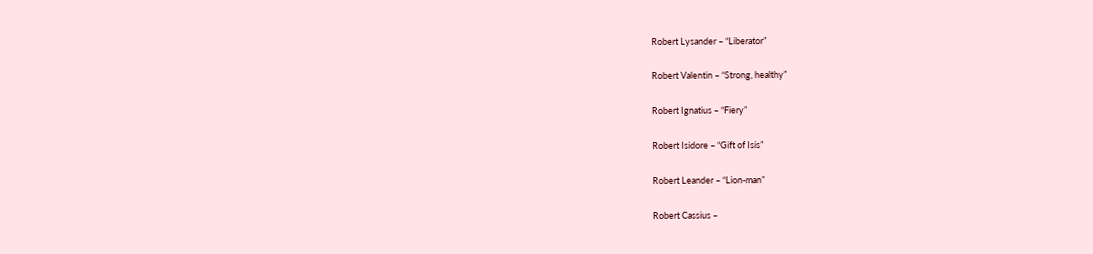Robert Lysander – “Liberator”

Robert Valentin – “Strong, healthy”

Robert Ignatius – “Fiery”

Robert Isidore – “Gift of Isis”

Robert Leander – “Lion-man”

Robert Cassius –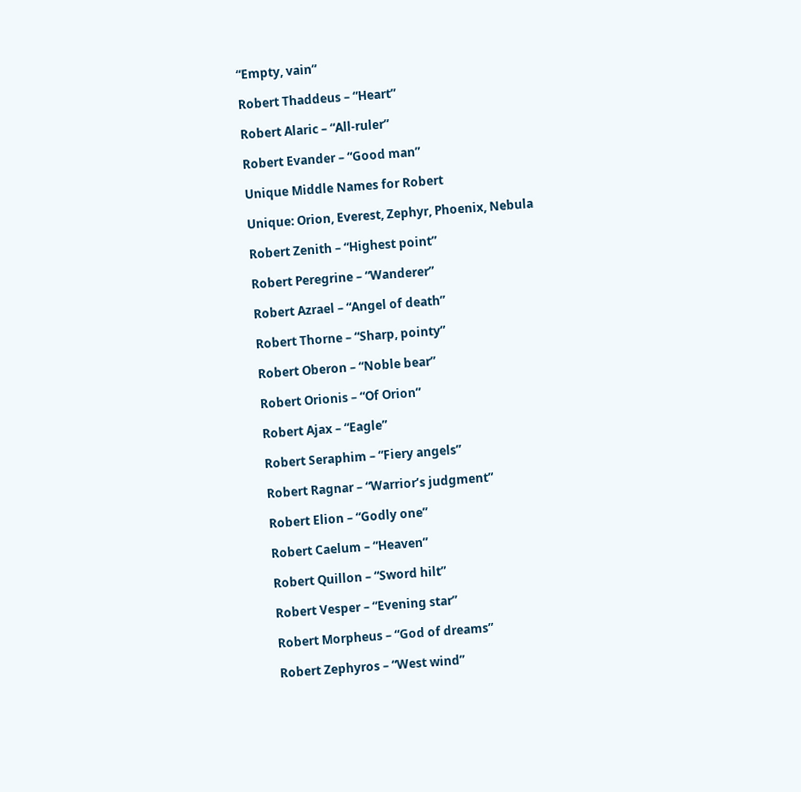“Empty, vain”

Robert Thaddeus – “Heart”

Robert Alaric – “All-ruler”

Robert Evander – “Good man”

Unique Middle Names for Robert

Unique: Orion, Everest, Zephyr, Phoenix, Nebula

Robert Zenith – “Highest point”

Robert Peregrine – “Wanderer”

Robert Azrael – “Angel of death”

Robert Thorne – “Sharp, pointy”

Robert Oberon – “Noble bear”

Robert Orionis – “Of Orion”

Robert Ajax – “Eagle”

Robert Seraphim – “Fiery angels”

Robert Ragnar – “Warrior’s judgment”

Robert Elion – “Godly one”

Robert Caelum – “Heaven”

Robert Quillon – “Sword hilt”

Robert Vesper – “Evening star”

Robert Morpheus – “God of dreams”

Robert Zephyros – “West wind”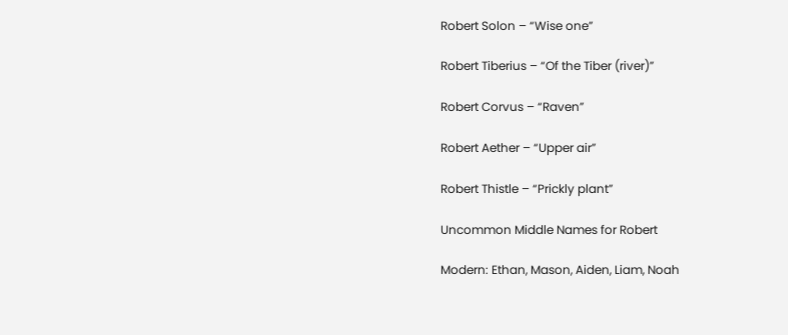Robert Solon – “Wise one”

Robert Tiberius – “Of the Tiber (river)”

Robert Corvus – “Raven”

Robert Aether – “Upper air”

Robert Thistle – “Prickly plant”

Uncommon Middle Names for Robert

Modern: Ethan, Mason, Aiden, Liam, Noah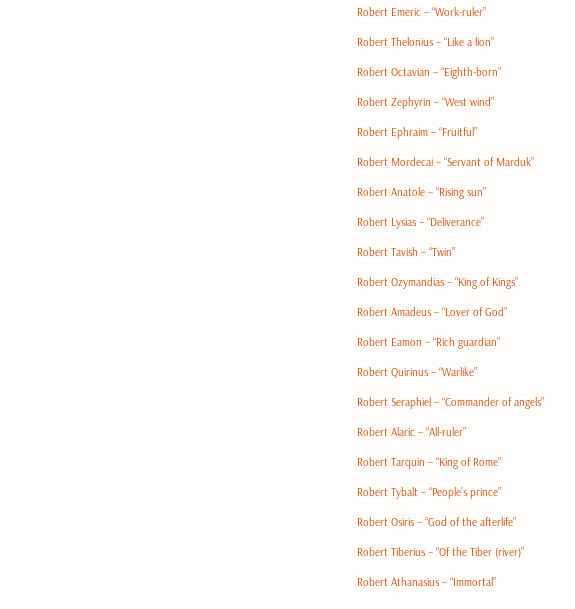Robert Emeric – “Work-ruler”

Robert Thelonius – “Like a lion”

Robert Octavian – “Eighth-born”

Robert Zephyrin – “West wind”

Robert Ephraim – “Fruitful”

Robert Mordecai – “Servant of Marduk”

Robert Anatole – “Rising sun”

Robert Lysias – “Deliverance”

Robert Tavish – “Twin”

Robert Ozymandias – “King of Kings”

Robert Amadeus – “Lover of God”

Robert Eamon – “Rich guardian”

Robert Quirinus – “Warlike”

Robert Seraphiel – “Commander of angels”

Robert Alaric – “All-ruler”

Robert Tarquin – “King of Rome”

Robert Tybalt – “People’s prince”

Robert Osiris – “God of the afterlife”

Robert Tiberius – “Of the Tiber (river)”

Robert Athanasius – “Immortal”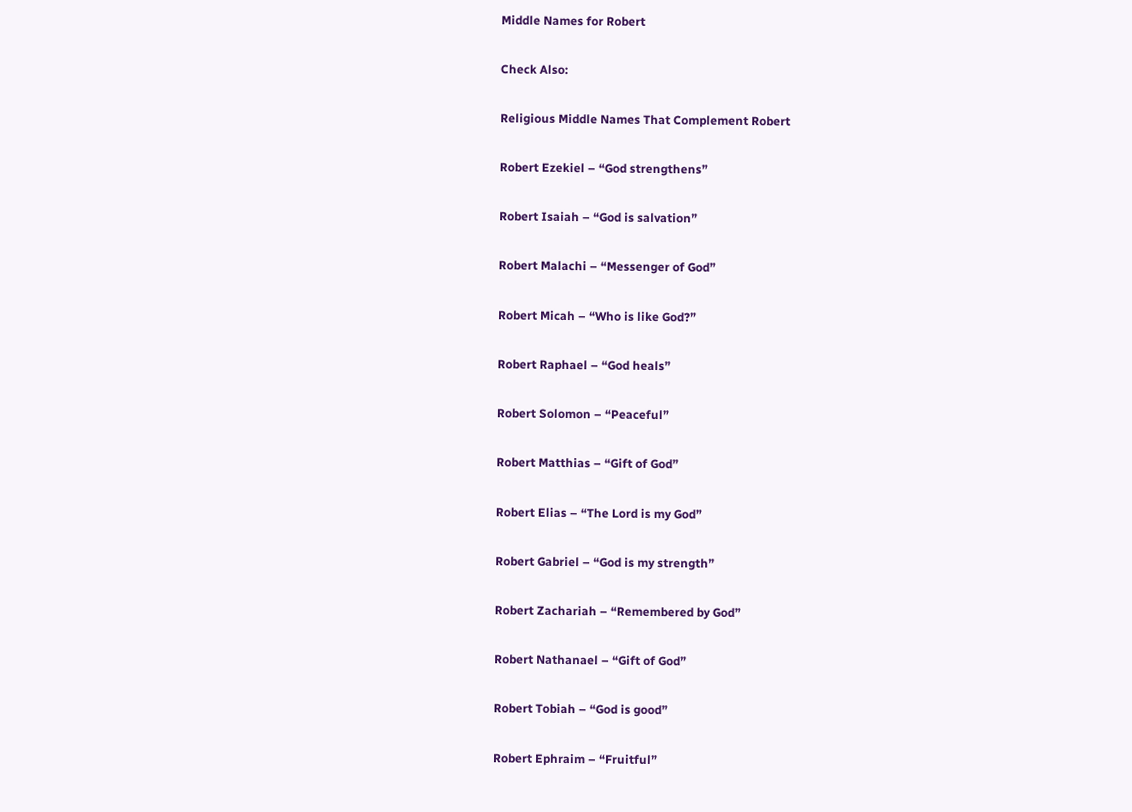Middle Names for Robert

Check Also:

Religious Middle Names That Complement Robert

Robert Ezekiel – “God strengthens”

Robert Isaiah – “God is salvation”

Robert Malachi – “Messenger of God”

Robert Micah – “Who is like God?”

Robert Raphael – “God heals”

Robert Solomon – “Peaceful”

Robert Matthias – “Gift of God”

Robert Elias – “The Lord is my God”

Robert Gabriel – “God is my strength”

Robert Zachariah – “Remembered by God”

Robert Nathanael – “Gift of God”

Robert Tobiah – “God is good”

Robert Ephraim – “Fruitful”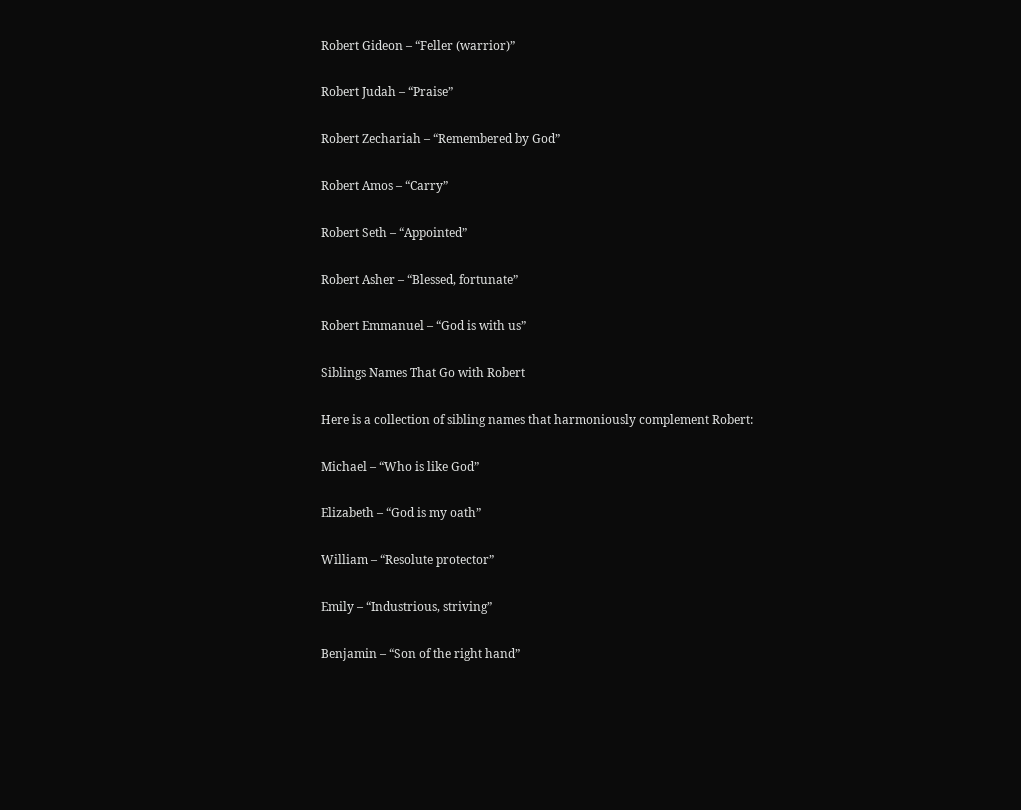Robert Gideon – “Feller (warrior)”

Robert Judah – “Praise”

Robert Zechariah – “Remembered by God”

Robert Amos – “Carry”

Robert Seth – “Appointed”

Robert Asher – “Blessed, fortunate”

Robert Emmanuel – “God is with us”

Siblings Names That Go with Robert

Here is a collection of sibling names that harmoniously complement Robert:

Michael – “Who is like God”

Elizabeth – “God is my oath”

William – “Resolute protector”

Emily – “Industrious, striving”

Benjamin – “Son of the right hand”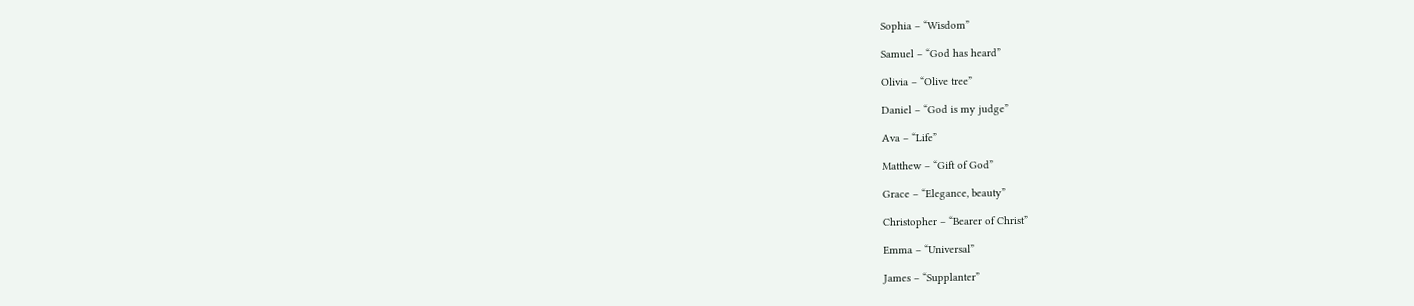Sophia – “Wisdom”

Samuel – “God has heard”

Olivia – “Olive tree”

Daniel – “God is my judge”

Ava – “Life”

Matthew – “Gift of God”

Grace – “Elegance, beauty”

Christopher – “Bearer of Christ”

Emma – “Universal”

James – “Supplanter”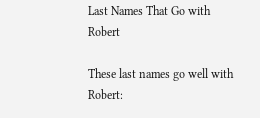Last Names That Go with Robert

These last names go well with Robert: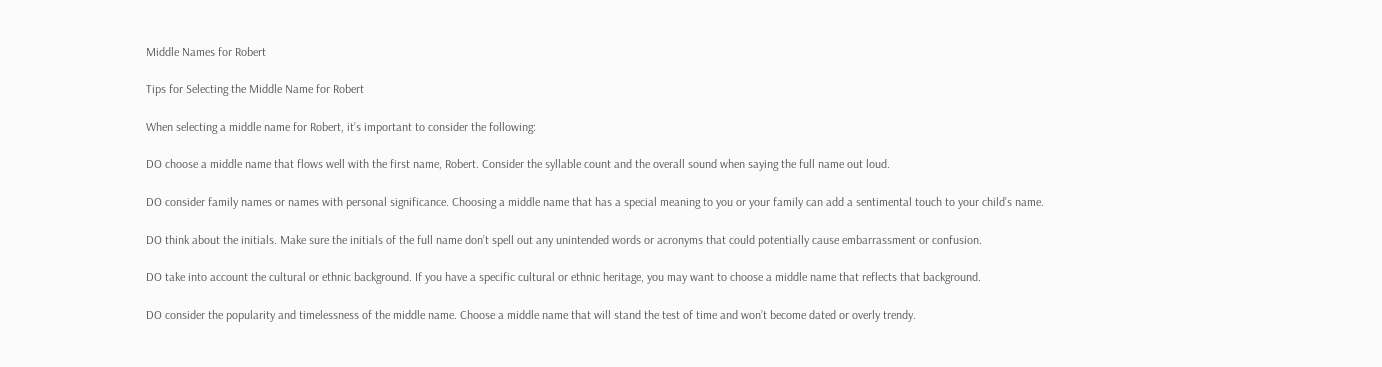Middle Names for Robert

Tips for Selecting the Middle Name for Robert

When selecting a middle name for Robert, it’s important to consider the following:

DO choose a middle name that flows well with the first name, Robert. Consider the syllable count and the overall sound when saying the full name out loud.

DO consider family names or names with personal significance. Choosing a middle name that has a special meaning to you or your family can add a sentimental touch to your child’s name.

DO think about the initials. Make sure the initials of the full name don’t spell out any unintended words or acronyms that could potentially cause embarrassment or confusion.

DO take into account the cultural or ethnic background. If you have a specific cultural or ethnic heritage, you may want to choose a middle name that reflects that background.

DO consider the popularity and timelessness of the middle name. Choose a middle name that will stand the test of time and won’t become dated or overly trendy.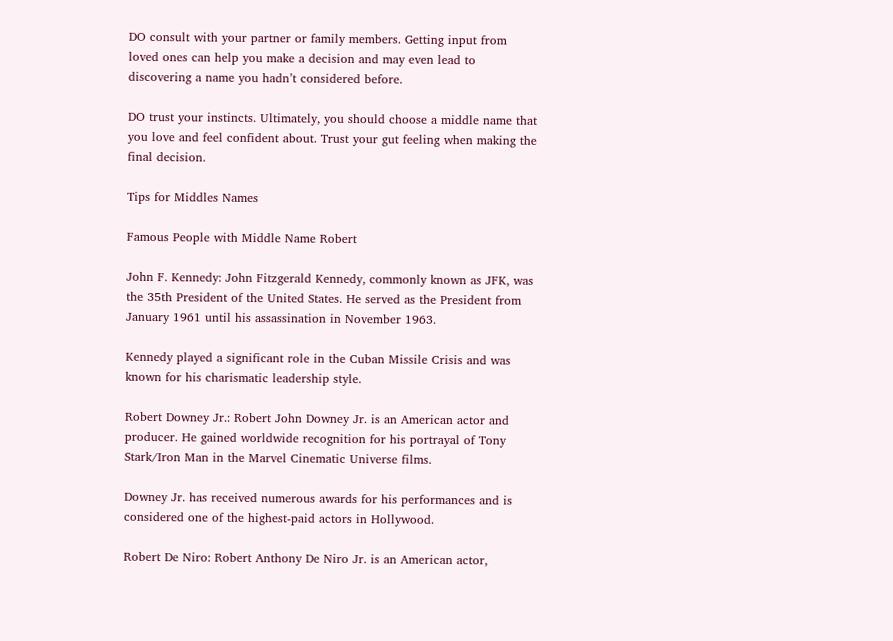DO consult with your partner or family members. Getting input from loved ones can help you make a decision and may even lead to discovering a name you hadn’t considered before.

DO trust your instincts. Ultimately, you should choose a middle name that you love and feel confident about. Trust your gut feeling when making the final decision.

Tips for Middles Names

Famous People with Middle Name Robert

John F. Kennedy: John Fitzgerald Kennedy, commonly known as JFK, was the 35th President of the United States. He served as the President from January 1961 until his assassination in November 1963.

Kennedy played a significant role in the Cuban Missile Crisis and was known for his charismatic leadership style.

Robert Downey Jr.: Robert John Downey Jr. is an American actor and producer. He gained worldwide recognition for his portrayal of Tony Stark/Iron Man in the Marvel Cinematic Universe films.

Downey Jr. has received numerous awards for his performances and is considered one of the highest-paid actors in Hollywood.

Robert De Niro: Robert Anthony De Niro Jr. is an American actor,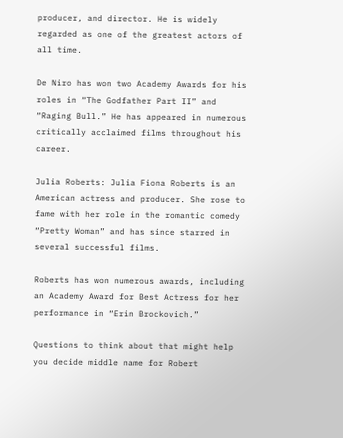producer, and director. He is widely regarded as one of the greatest actors of all time.

De Niro has won two Academy Awards for his roles in “The Godfather Part II” and “Raging Bull.” He has appeared in numerous critically acclaimed films throughout his career.

Julia Roberts: Julia Fiona Roberts is an American actress and producer. She rose to fame with her role in the romantic comedy “Pretty Woman” and has since starred in several successful films.

Roberts has won numerous awards, including an Academy Award for Best Actress for her performance in “Erin Brockovich.”

Questions to think about that might help you decide middle name for Robert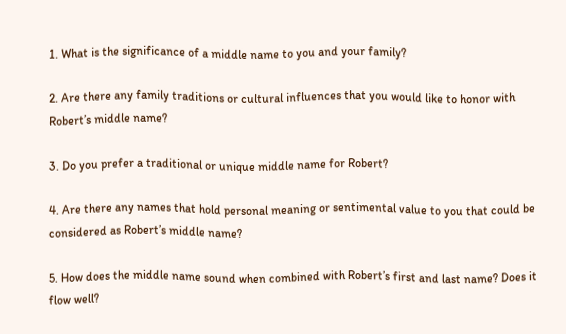1. What is the significance of a middle name to you and your family?

2. Are there any family traditions or cultural influences that you would like to honor with Robert’s middle name?

3. Do you prefer a traditional or unique middle name for Robert?

4. Are there any names that hold personal meaning or sentimental value to you that could be considered as Robert’s middle name?

5. How does the middle name sound when combined with Robert’s first and last name? Does it flow well?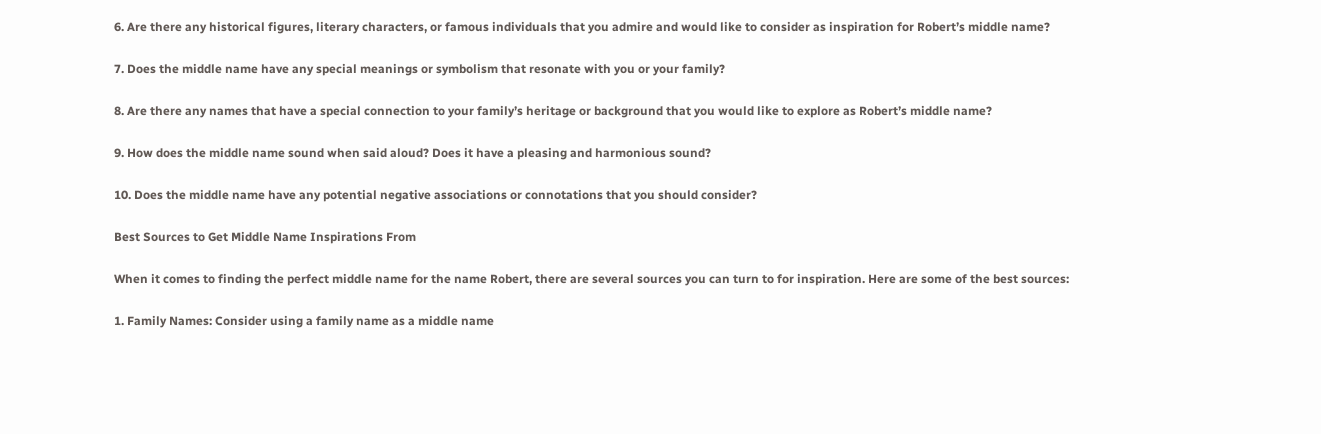6. Are there any historical figures, literary characters, or famous individuals that you admire and would like to consider as inspiration for Robert’s middle name?

7. Does the middle name have any special meanings or symbolism that resonate with you or your family?

8. Are there any names that have a special connection to your family’s heritage or background that you would like to explore as Robert’s middle name?

9. How does the middle name sound when said aloud? Does it have a pleasing and harmonious sound?

10. Does the middle name have any potential negative associations or connotations that you should consider?

Best Sources to Get Middle Name Inspirations From

When it comes to finding the perfect middle name for the name Robert, there are several sources you can turn to for inspiration. Here are some of the best sources:

1. Family Names: Consider using a family name as a middle name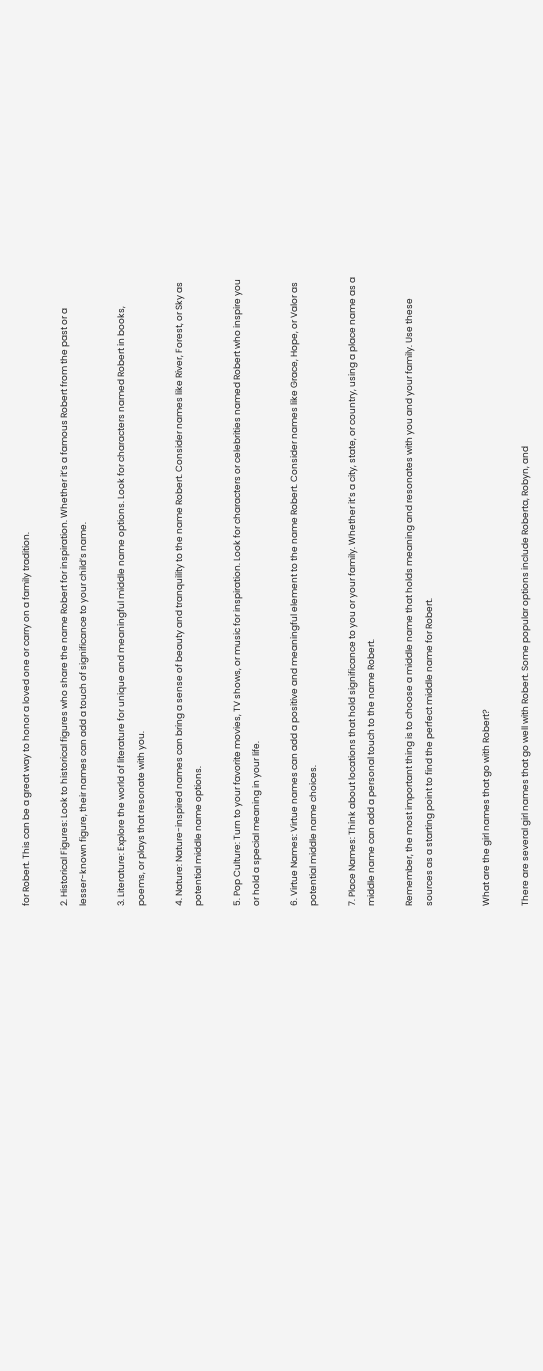for Robert. This can be a great way to honor a loved one or carry on a family tradition.

2. Historical Figures: Look to historical figures who share the name Robert for inspiration. Whether it’s a famous Robert from the past or a lesser-known figure, their names can add a touch of significance to your child’s name.

3. Literature: Explore the world of literature for unique and meaningful middle name options. Look for characters named Robert in books, poems, or plays that resonate with you.

4. Nature: Nature-inspired names can bring a sense of beauty and tranquility to the name Robert. Consider names like River, Forest, or Sky as potential middle name options.

5. Pop Culture: Turn to your favorite movies, TV shows, or music for inspiration. Look for characters or celebrities named Robert who inspire you or hold a special meaning in your life.

6. Virtue Names: Virtue names can add a positive and meaningful element to the name Robert. Consider names like Grace, Hope, or Valor as potential middle name choices.

7. Place Names: Think about locations that hold significance to you or your family. Whether it’s a city, state, or country, using a place name as a middle name can add a personal touch to the name Robert.

Remember, the most important thing is to choose a middle name that holds meaning and resonates with you and your family. Use these sources as a starting point to find the perfect middle name for Robert.


What are the girl names that go with Robert?

There are several girl names that go well with Robert. Some popular options include Roberta, Robyn, and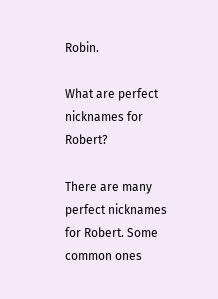Robin.

What are perfect nicknames for Robert?

There are many perfect nicknames for Robert. Some common ones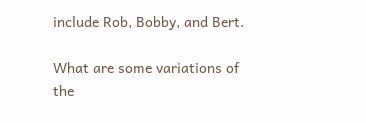include Rob, Bobby, and Bert.

What are some variations of the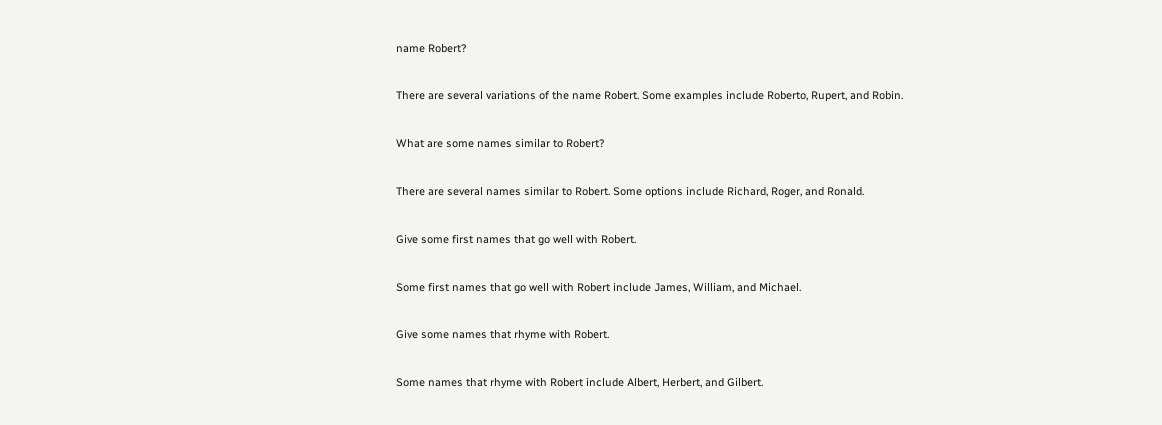name Robert?

There are several variations of the name Robert. Some examples include Roberto, Rupert, and Robin.

What are some names similar to Robert?

There are several names similar to Robert. Some options include Richard, Roger, and Ronald.

Give some first names that go well with Robert.

Some first names that go well with Robert include James, William, and Michael.

Give some names that rhyme with Robert.

Some names that rhyme with Robert include Albert, Herbert, and Gilbert.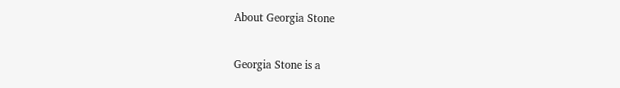About Georgia Stone

Georgia Stone is a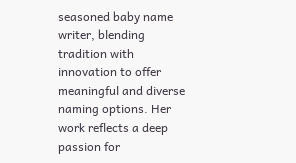seasoned baby name writer, blending tradition with innovation to offer meaningful and diverse naming options. Her work reflects a deep passion for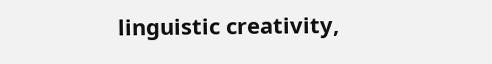linguistic creativity,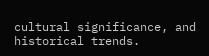cultural significance, and historical trends.